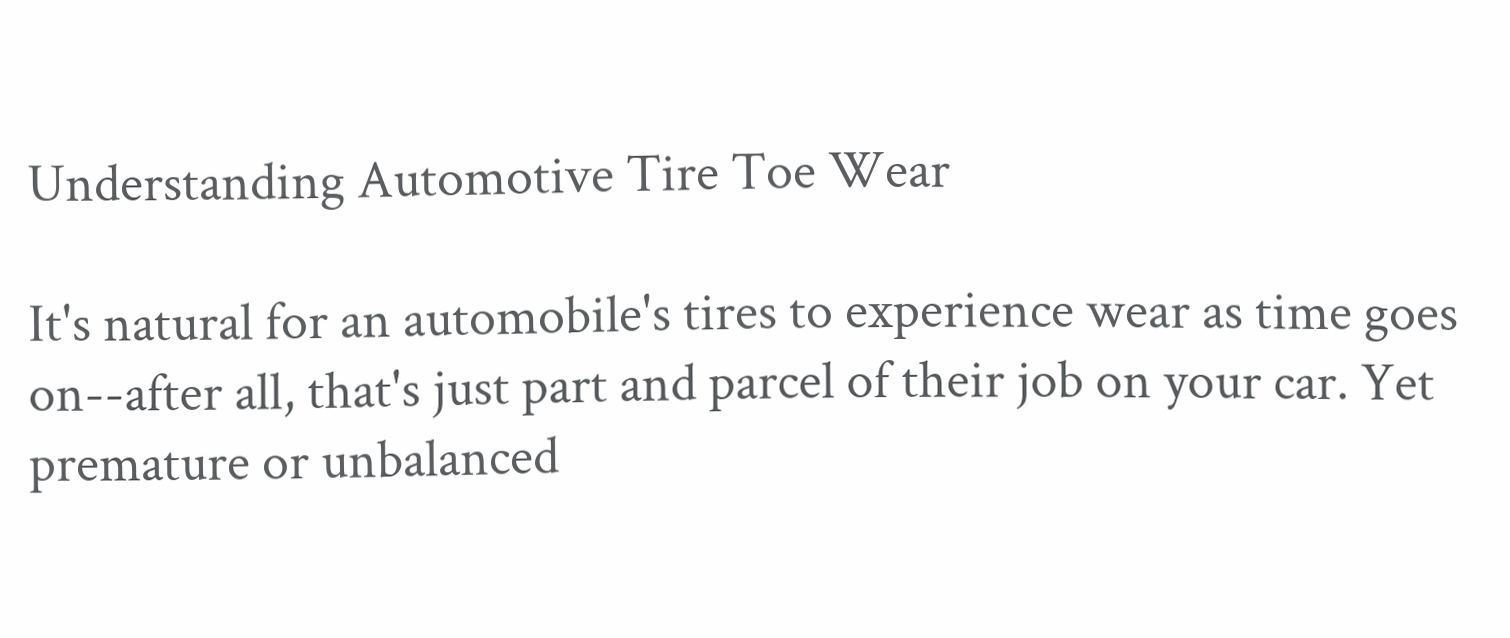Understanding Automotive Tire Toe Wear

It's natural for an automobile's tires to experience wear as time goes on--after all, that's just part and parcel of their job on your car. Yet premature or unbalanced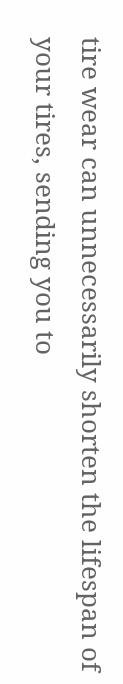tire wear can unnecessarily shorten the lifespan of your tires, sending you to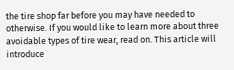the tire shop far before you may have needed to otherwise. If you would like to learn more about three avoidable types of tire wear, read on. This article will introduce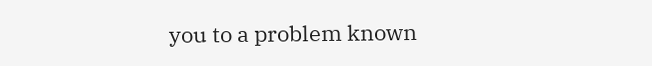you to a problem known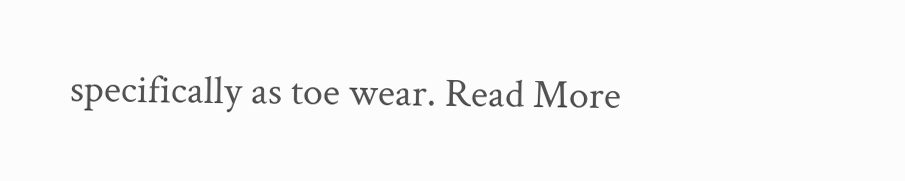specifically as toe wear. Read More